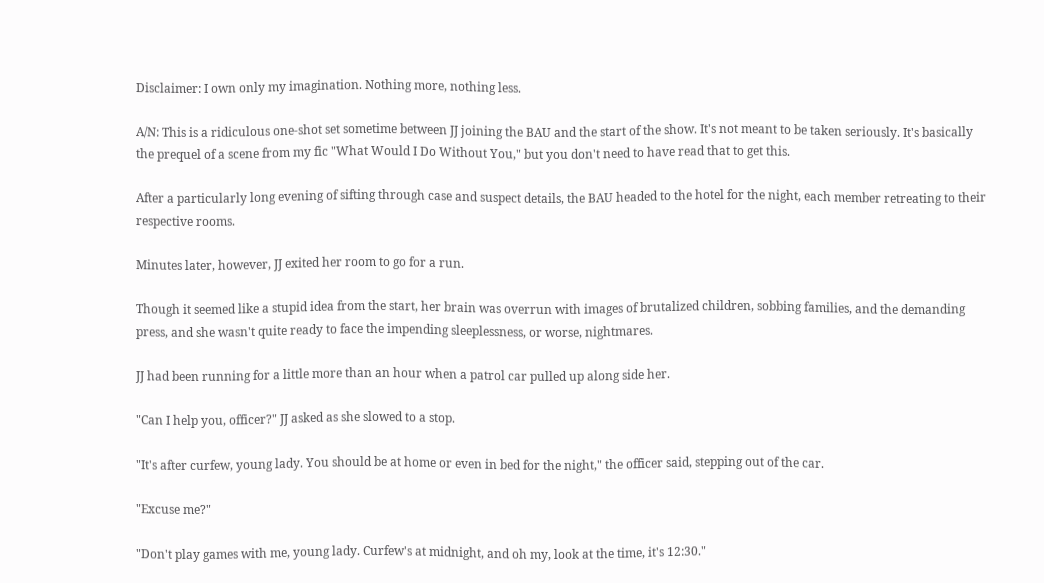Disclaimer: I own only my imagination. Nothing more, nothing less.

A/N: This is a ridiculous one-shot set sometime between JJ joining the BAU and the start of the show. It's not meant to be taken seriously. It's basically the prequel of a scene from my fic "What Would I Do Without You," but you don't need to have read that to get this.

After a particularly long evening of sifting through case and suspect details, the BAU headed to the hotel for the night, each member retreating to their respective rooms.

Minutes later, however, JJ exited her room to go for a run.

Though it seemed like a stupid idea from the start, her brain was overrun with images of brutalized children, sobbing families, and the demanding press, and she wasn't quite ready to face the impending sleeplessness, or worse, nightmares.

JJ had been running for a little more than an hour when a patrol car pulled up along side her.

"Can I help you, officer?" JJ asked as she slowed to a stop.

"It's after curfew, young lady. You should be at home or even in bed for the night," the officer said, stepping out of the car.

"Excuse me?"

"Don't play games with me, young lady. Curfew's at midnight, and oh my, look at the time, it's 12:30."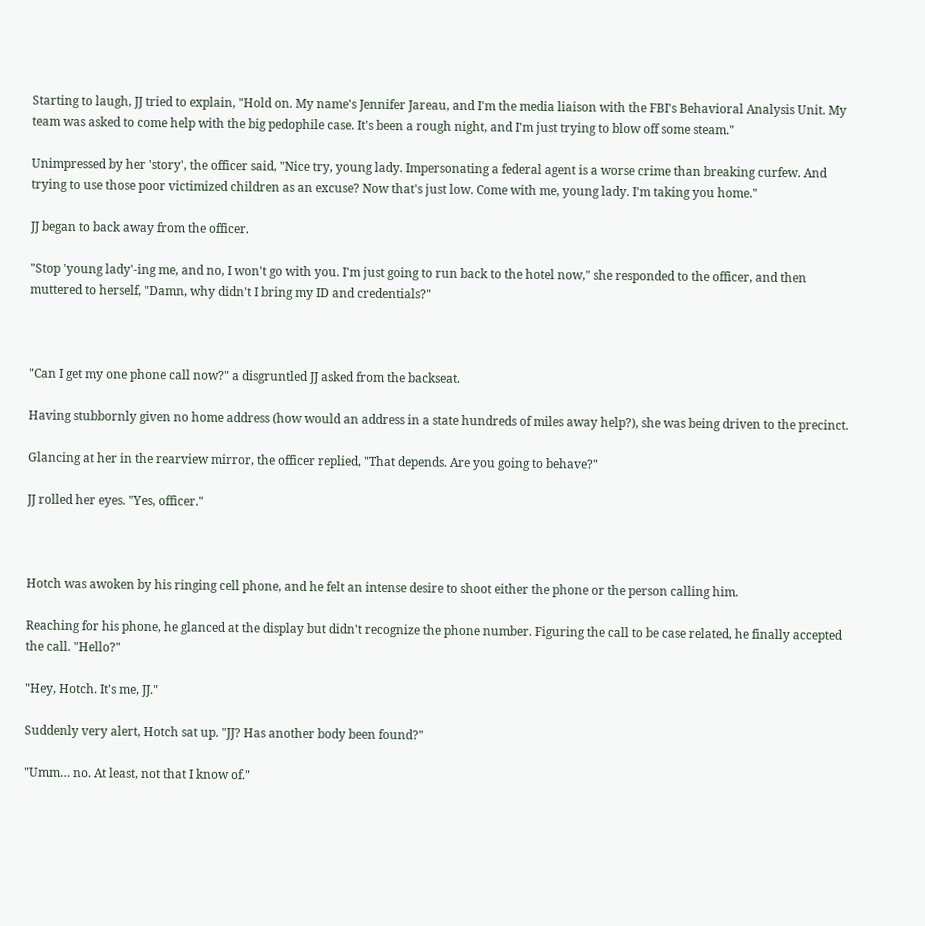Starting to laugh, JJ tried to explain, "Hold on. My name's Jennifer Jareau, and I'm the media liaison with the FBI's Behavioral Analysis Unit. My team was asked to come help with the big pedophile case. It's been a rough night, and I'm just trying to blow off some steam."

Unimpressed by her 'story', the officer said, "Nice try, young lady. Impersonating a federal agent is a worse crime than breaking curfew. And trying to use those poor victimized children as an excuse? Now that's just low. Come with me, young lady. I'm taking you home."

JJ began to back away from the officer.

"Stop 'young lady'-ing me, and no, I won't go with you. I'm just going to run back to the hotel now," she responded to the officer, and then muttered to herself, "Damn, why didn't I bring my ID and credentials?"



"Can I get my one phone call now?" a disgruntled JJ asked from the backseat.

Having stubbornly given no home address (how would an address in a state hundreds of miles away help?), she was being driven to the precinct.

Glancing at her in the rearview mirror, the officer replied, "That depends. Are you going to behave?"

JJ rolled her eyes. "Yes, officer."



Hotch was awoken by his ringing cell phone, and he felt an intense desire to shoot either the phone or the person calling him.

Reaching for his phone, he glanced at the display but didn't recognize the phone number. Figuring the call to be case related, he finally accepted the call. "Hello?"

"Hey, Hotch. It's me, JJ."

Suddenly very alert, Hotch sat up. "JJ? Has another body been found?"

"Umm… no. At least, not that I know of."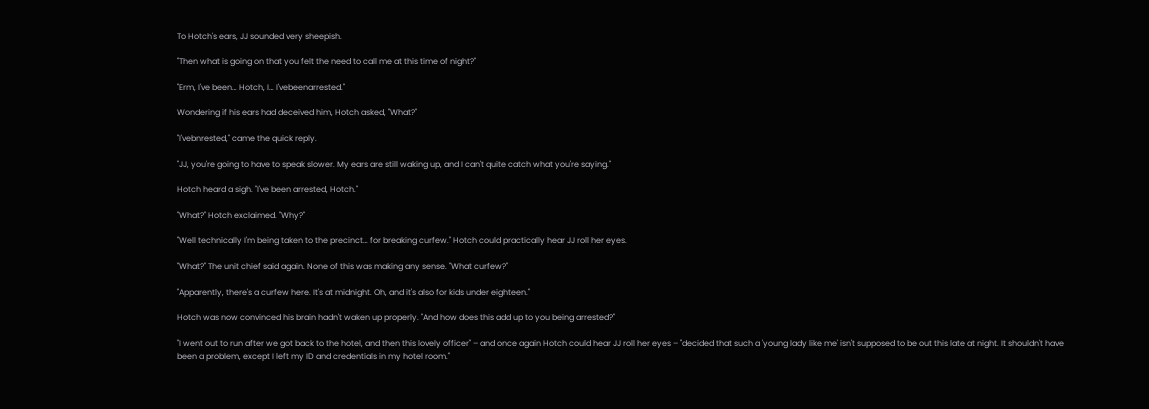To Hotch's ears, JJ sounded very sheepish.

"Then what is going on that you felt the need to call me at this time of night?"

"Erm, I've been… Hotch, I… I'vebeenarrested."

Wondering if his ears had deceived him, Hotch asked, "What?"

"I'vebnrested," came the quick reply.

"JJ, you're going to have to speak slower. My ears are still waking up, and I can't quite catch what you're saying."

Hotch heard a sigh. "I've been arrested, Hotch."

"What?" Hotch exclaimed. "Why?"

"Well technically I'm being taken to the precinct… for breaking curfew." Hotch could practically hear JJ roll her eyes.

"What?" The unit chief said again. None of this was making any sense. "What curfew?"

"Apparently, there's a curfew here. It's at midnight. Oh, and it's also for kids under eighteen."

Hotch was now convinced his brain hadn't waken up properly. "And how does this add up to you being arrested?"

"I went out to run after we got back to the hotel, and then this lovely officer" – and once again Hotch could hear JJ roll her eyes – "decided that such a 'young lady like me' isn't supposed to be out this late at night. It shouldn't have been a problem, except I left my ID and credentials in my hotel room."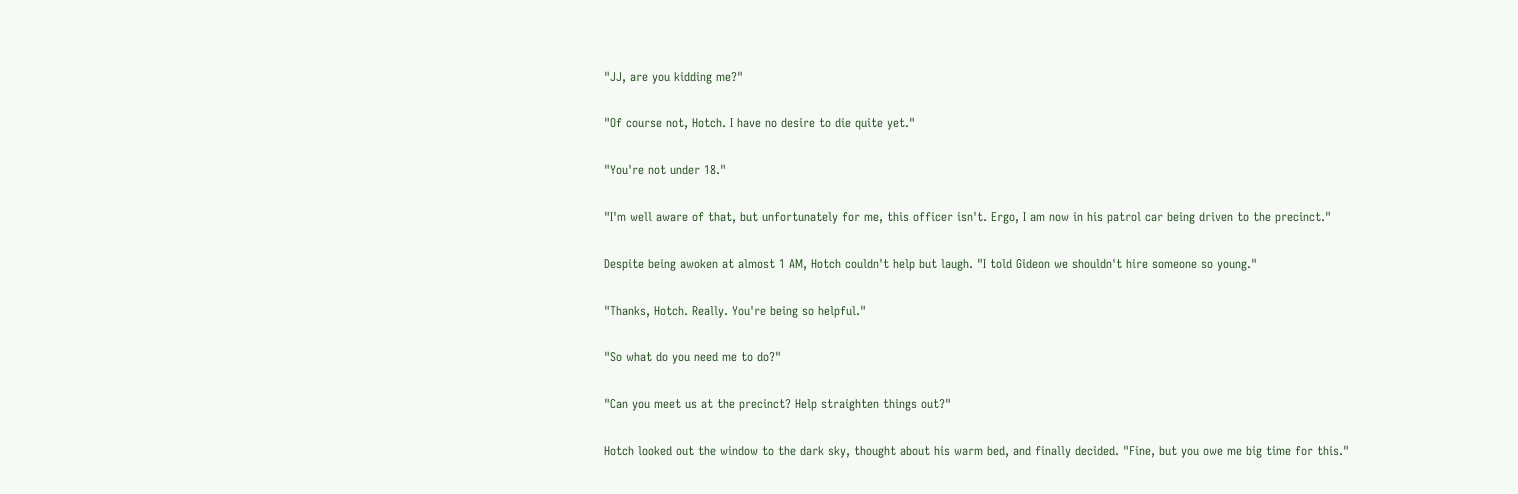"JJ, are you kidding me?"

"Of course not, Hotch. I have no desire to die quite yet."

"You're not under 18."

"I'm well aware of that, but unfortunately for me, this officer isn't. Ergo, I am now in his patrol car being driven to the precinct."

Despite being awoken at almost 1 AM, Hotch couldn't help but laugh. "I told Gideon we shouldn't hire someone so young."

"Thanks, Hotch. Really. You're being so helpful."

"So what do you need me to do?"

"Can you meet us at the precinct? Help straighten things out?"

Hotch looked out the window to the dark sky, thought about his warm bed, and finally decided. "Fine, but you owe me big time for this."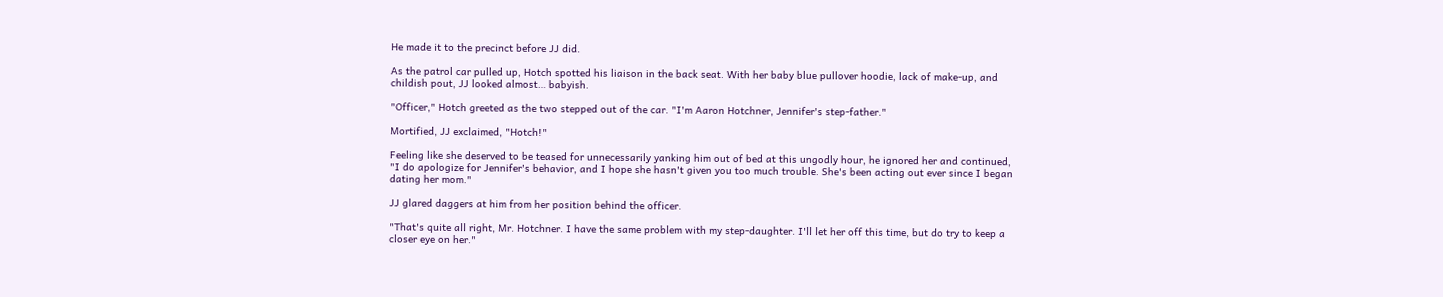He made it to the precinct before JJ did.

As the patrol car pulled up, Hotch spotted his liaison in the back seat. With her baby blue pullover hoodie, lack of make-up, and childish pout, JJ looked almost… babyish.

"Officer," Hotch greeted as the two stepped out of the car. "I'm Aaron Hotchner, Jennifer's step-father."

Mortified, JJ exclaimed, "Hotch!"

Feeling like she deserved to be teased for unnecessarily yanking him out of bed at this ungodly hour, he ignored her and continued, "I do apologize for Jennifer's behavior, and I hope she hasn't given you too much trouble. She's been acting out ever since I began dating her mom."

JJ glared daggers at him from her position behind the officer.

"That's quite all right, Mr. Hotchner. I have the same problem with my step-daughter. I'll let her off this time, but do try to keep a closer eye on her."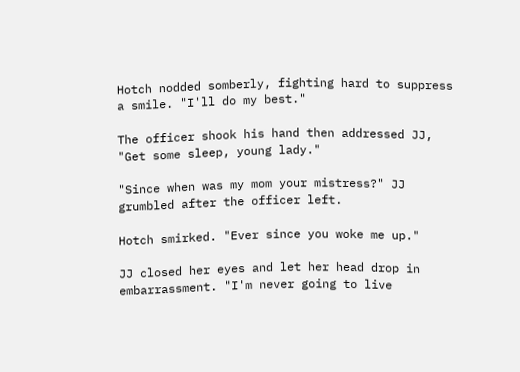Hotch nodded somberly, fighting hard to suppress a smile. "I'll do my best."

The officer shook his hand then addressed JJ, "Get some sleep, young lady."

"Since when was my mom your mistress?" JJ grumbled after the officer left.

Hotch smirked. "Ever since you woke me up."

JJ closed her eyes and let her head drop in embarrassment. "I'm never going to live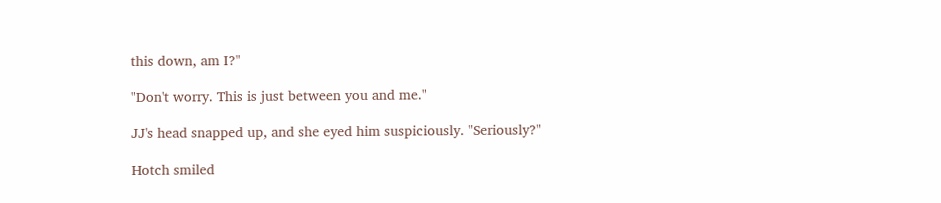this down, am I?"

"Don't worry. This is just between you and me."

JJ's head snapped up, and she eyed him suspiciously. "Seriously?"

Hotch smiled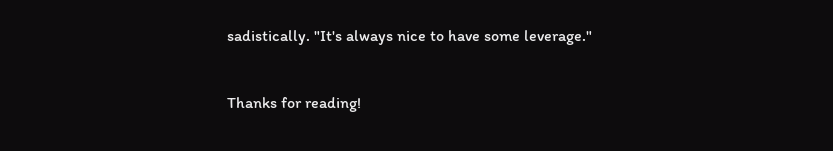sadistically. "It's always nice to have some leverage."


Thanks for reading!